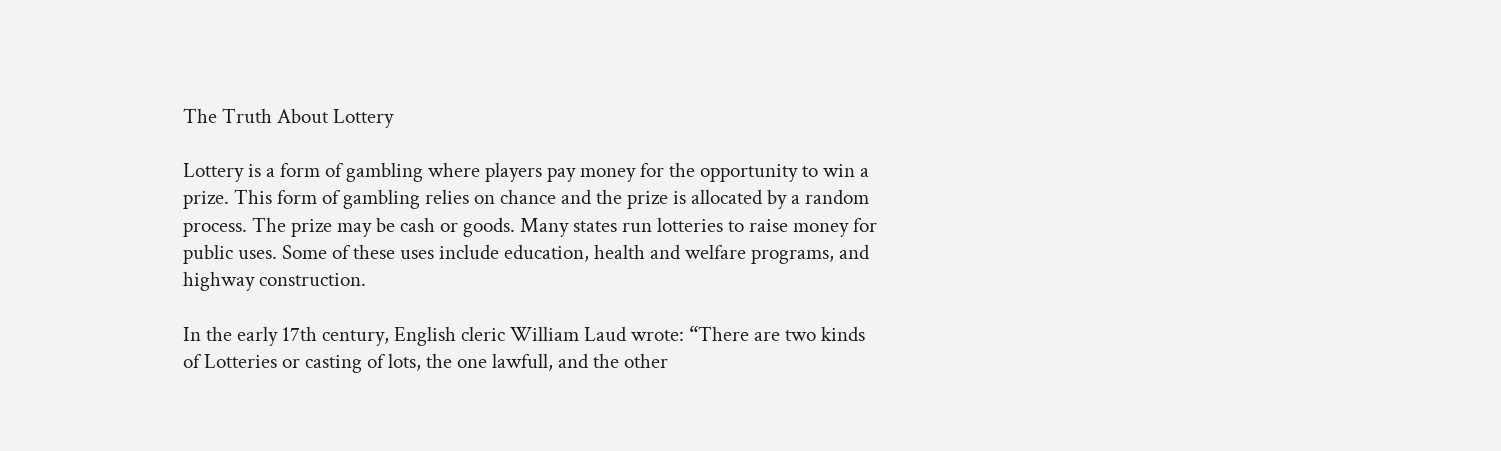The Truth About Lottery

Lottery is a form of gambling where players pay money for the opportunity to win a prize. This form of gambling relies on chance and the prize is allocated by a random process. The prize may be cash or goods. Many states run lotteries to raise money for public uses. Some of these uses include education, health and welfare programs, and highway construction.

In the early 17th century, English cleric William Laud wrote: “There are two kinds of Lotteries or casting of lots, the one lawfull, and the other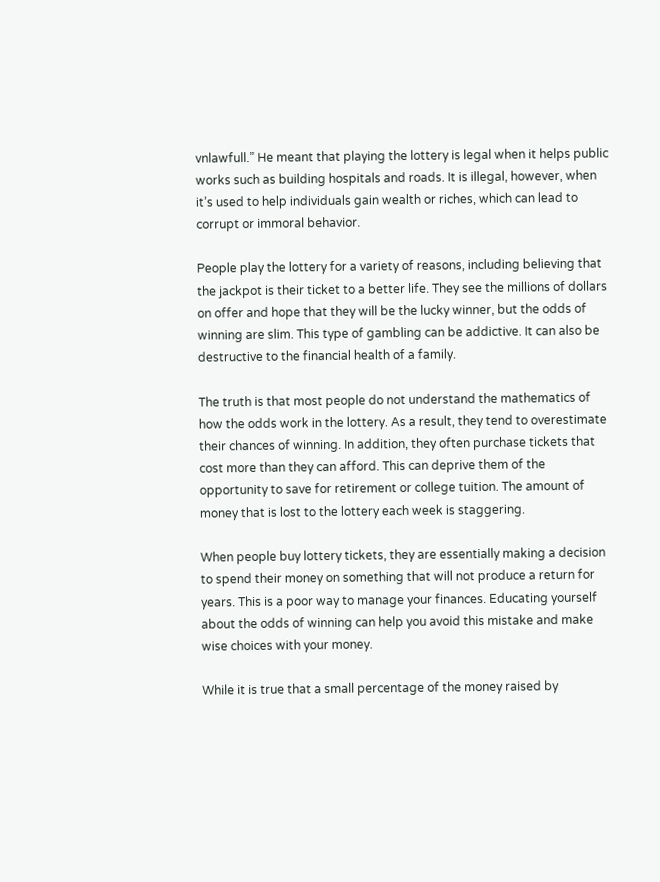vnlawfull.” He meant that playing the lottery is legal when it helps public works such as building hospitals and roads. It is illegal, however, when it’s used to help individuals gain wealth or riches, which can lead to corrupt or immoral behavior.

People play the lottery for a variety of reasons, including believing that the jackpot is their ticket to a better life. They see the millions of dollars on offer and hope that they will be the lucky winner, but the odds of winning are slim. This type of gambling can be addictive. It can also be destructive to the financial health of a family.

The truth is that most people do not understand the mathematics of how the odds work in the lottery. As a result, they tend to overestimate their chances of winning. In addition, they often purchase tickets that cost more than they can afford. This can deprive them of the opportunity to save for retirement or college tuition. The amount of money that is lost to the lottery each week is staggering.

When people buy lottery tickets, they are essentially making a decision to spend their money on something that will not produce a return for years. This is a poor way to manage your finances. Educating yourself about the odds of winning can help you avoid this mistake and make wise choices with your money.

While it is true that a small percentage of the money raised by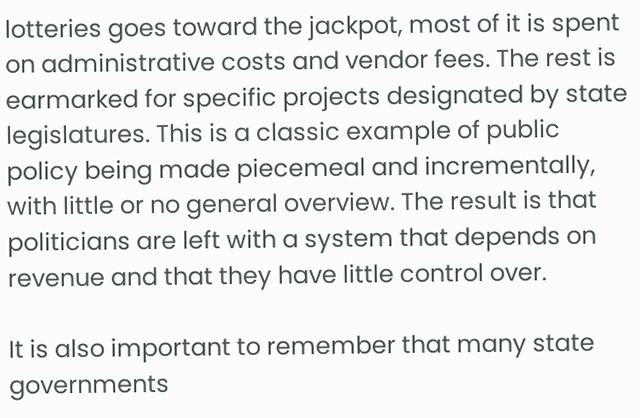lotteries goes toward the jackpot, most of it is spent on administrative costs and vendor fees. The rest is earmarked for specific projects designated by state legislatures. This is a classic example of public policy being made piecemeal and incrementally, with little or no general overview. The result is that politicians are left with a system that depends on revenue and that they have little control over.

It is also important to remember that many state governments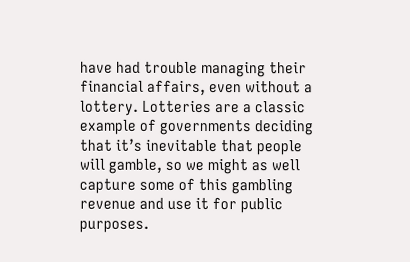have had trouble managing their financial affairs, even without a lottery. Lotteries are a classic example of governments deciding that it’s inevitable that people will gamble, so we might as well capture some of this gambling revenue and use it for public purposes.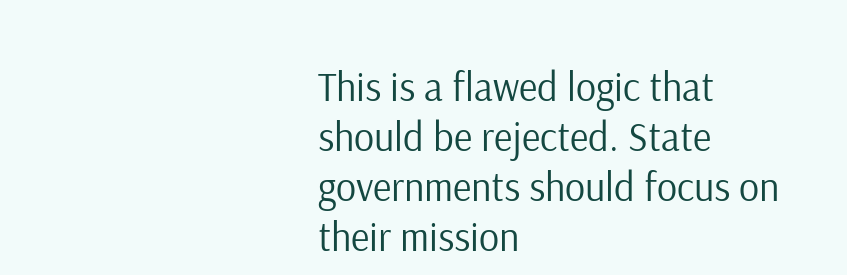This is a flawed logic that should be rejected. State governments should focus on their mission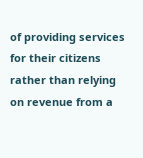of providing services for their citizens rather than relying on revenue from a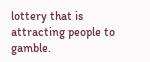lottery that is attracting people to gamble.